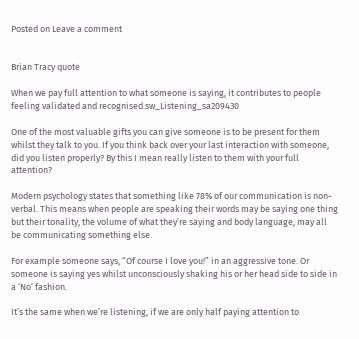Posted on Leave a comment


Brian Tracy quote

When we pay full attention to what someone is saying, it contributes to people feeling validated and recognised.sw_Listening_sa209430

One of the most valuable gifts you can give someone is to be present for them whilst they talk to you. If you think back over your last interaction with someone, did you listen properly? By this I mean really listen to them with your full attention?

Modern psychology states that something like 78% of our communication is non-verbal. This means when people are speaking their words may be saying one thing but their tonality, the volume of what they’re saying and body language, may all be communicating something else.

For example someone says, “Of course I love you!” in an aggressive tone. Or someone is saying yes whilst unconsciously shaking his or her head side to side in a ‘No’ fashion.

It’s the same when we’re listening, if we are only half paying attention to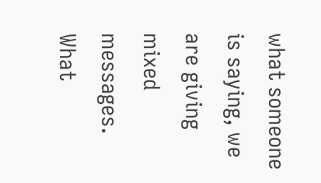what someone is saying, we are giving mixed messages. What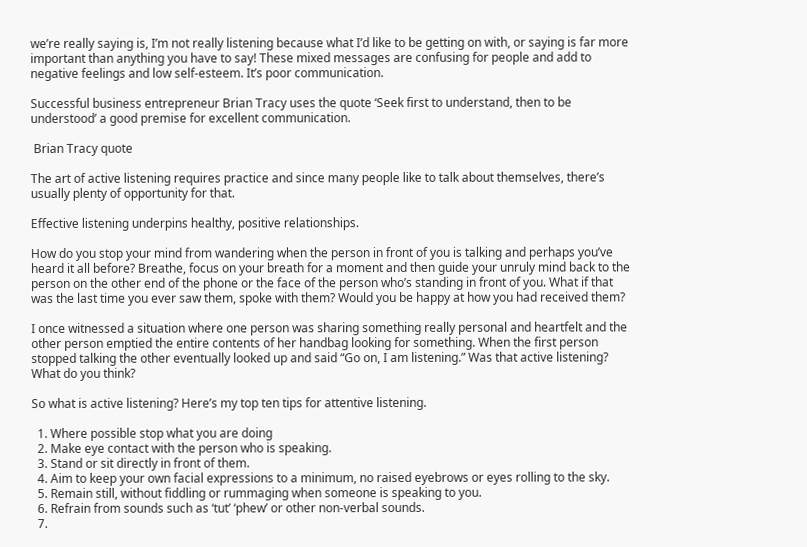we’re really saying is, I’m not really listening because what I’d like to be getting on with, or saying is far more important than anything you have to say! These mixed messages are confusing for people and add to negative feelings and low self-esteem. It’s poor communication.

Successful business entrepreneur Brian Tracy uses the quote ‘Seek first to understand, then to be understood’ a good premise for excellent communication.

 Brian Tracy quote

The art of active listening requires practice and since many people like to talk about themselves, there’s usually plenty of opportunity for that.

Effective listening underpins healthy, positive relationships.

How do you stop your mind from wandering when the person in front of you is talking and perhaps you’ve heard it all before? Breathe, focus on your breath for a moment and then guide your unruly mind back to the person on the other end of the phone or the face of the person who’s standing in front of you. What if that was the last time you ever saw them, spoke with them? Would you be happy at how you had received them?

I once witnessed a situation where one person was sharing something really personal and heartfelt and the other person emptied the entire contents of her handbag looking for something. When the first person stopped talking the other eventually looked up and said “Go on, I am listening.” Was that active listening? What do you think?

So what is active listening? Here’s my top ten tips for attentive listening.

  1. Where possible stop what you are doing
  2. Make eye contact with the person who is speaking.
  3. Stand or sit directly in front of them.
  4. Aim to keep your own facial expressions to a minimum, no raised eyebrows or eyes rolling to the sky.
  5. Remain still, without fiddling or rummaging when someone is speaking to you.
  6. Refrain from sounds such as ‘tut’ ‘phew’ or other non-verbal sounds.
  7.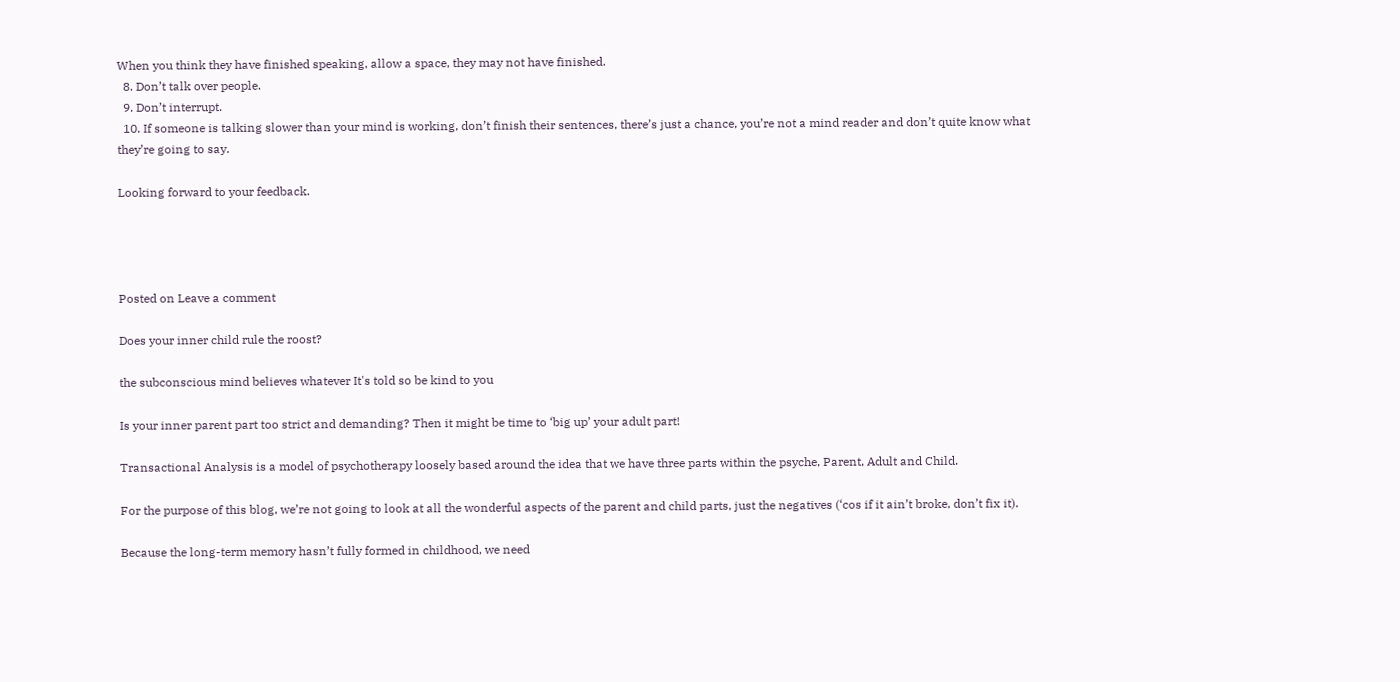When you think they have finished speaking, allow a space, they may not have finished.
  8. Don’t talk over people.
  9. Don’t interrupt.
  10. If someone is talking slower than your mind is working, don’t finish their sentences, there’s just a chance, you’re not a mind reader and don’t quite know what they’re going to say.

Looking forward to your feedback.




Posted on Leave a comment

Does your inner child rule the roost?

the subconscious mind believes whatever It's told so be kind to you

Is your inner parent part too strict and demanding? Then it might be time to ‘big up’ your adult part!

Transactional Analysis is a model of psychotherapy loosely based around the idea that we have three parts within the psyche, Parent, Adult and Child.

For the purpose of this blog, we’re not going to look at all the wonderful aspects of the parent and child parts, just the negatives (‘cos if it ain’t broke, don’t fix it).

Because the long-term memory hasn’t fully formed in childhood, we need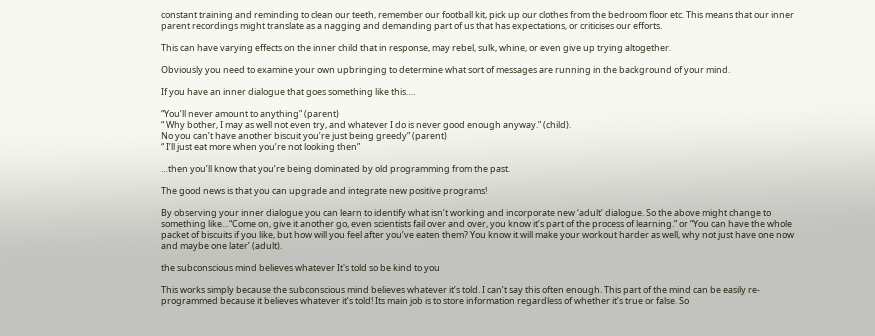constant training and reminding to clean our teeth, remember our football kit, pick up our clothes from the bedroom floor etc. This means that our inner parent recordings might translate as a nagging and demanding part of us that has expectations, or criticises our efforts.

This can have varying effects on the inner child that in response, may rebel, sulk, whine, or even give up trying altogether.

Obviously you need to examine your own upbringing to determine what sort of messages are running in the background of your mind.

If you have an inner dialogue that goes something like this….

“You’ll never amount to anything” (parent)
“ Why bother, I may as well not even try, and whatever I do is never good enough anyway.” (child).
No you can’t have another biscuit you’re just being greedy” (parent)
“ I’ll just eat more when you’re not looking then”

…then you’ll know that you’re being dominated by old programming from the past.

The good news is that you can upgrade and integrate new positive programs!

By observing your inner dialogue you can learn to identify what isn’t working and incorporate new ‘adult’ dialogue. So the above might change to something like…“Come on, give it another go, even scientists fail over and over, you know it’s part of the process of learning.” or “You can have the whole packet of biscuits if you like, but how will you feel after you’ve eaten them? You know it will make your workout harder as well, why not just have one now and maybe one later’ (adult).

the subconscious mind believes whatever It's told so be kind to you

This works simply because the subconscious mind believes whatever it’s told. I can’t say this often enough. This part of the mind can be easily re-programmed because it believes whatever it’s told! Its main job is to store information regardless of whether it’s true or false. So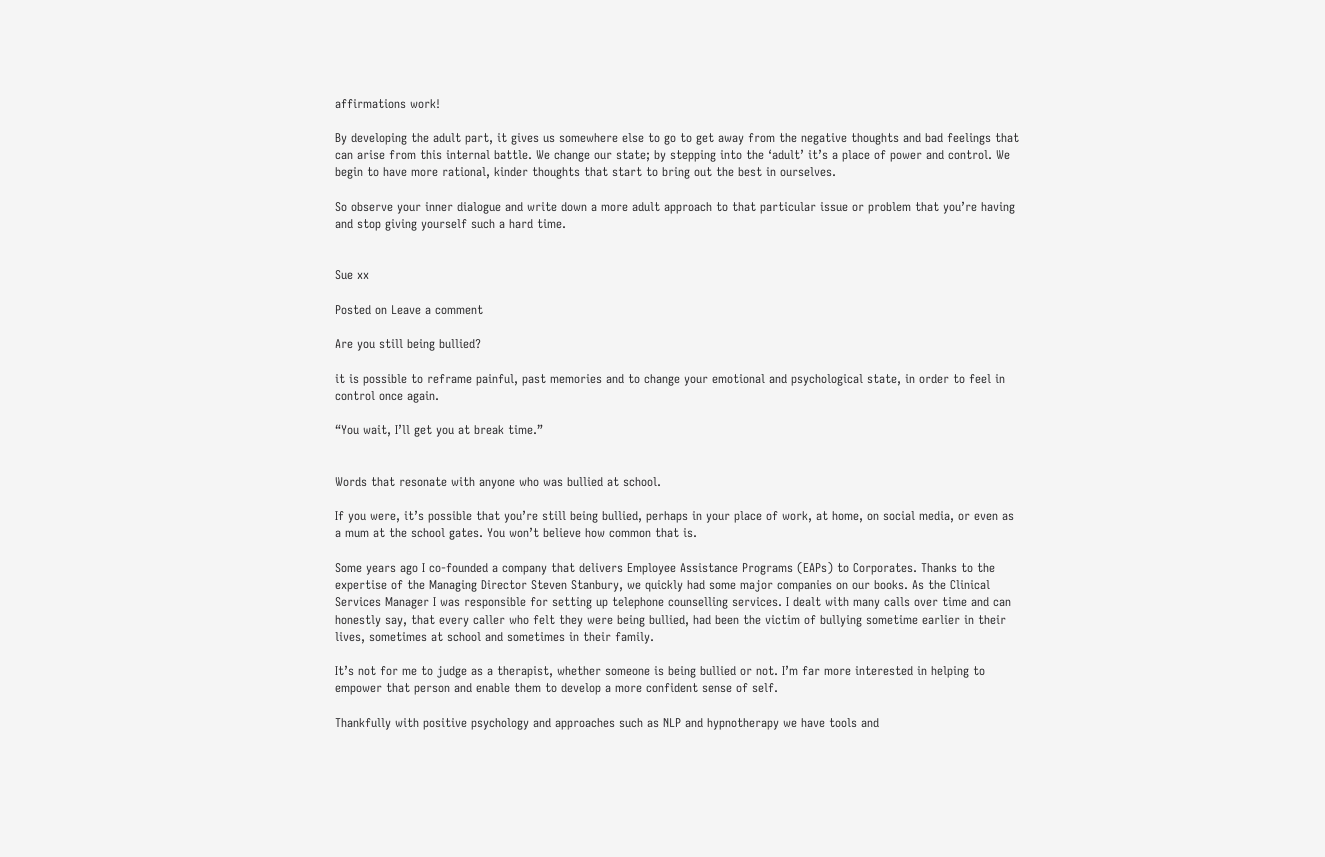affirmations work!

By developing the adult part, it gives us somewhere else to go to get away from the negative thoughts and bad feelings that can arise from this internal battle. We change our state; by stepping into the ‘adult’ it’s a place of power and control. We begin to have more rational, kinder thoughts that start to bring out the best in ourselves.

So observe your inner dialogue and write down a more adult approach to that particular issue or problem that you’re having and stop giving yourself such a hard time.


Sue xx

Posted on Leave a comment

Are you still being bullied?

it is possible to reframe painful, past memories and to change your emotional and psychological state, in order to feel in control once again.

“You wait, I’ll get you at break time.”


Words that resonate with anyone who was bullied at school.

If you were, it’s possible that you’re still being bullied, perhaps in your place of work, at home, on social media, or even as a mum at the school gates. You won’t believe how common that is.

Some years ago I co-founded a company that delivers Employee Assistance Programs (EAPs) to Corporates. Thanks to the expertise of the Managing Director Steven Stanbury, we quickly had some major companies on our books. As the Clinical Services Manager I was responsible for setting up telephone counselling services. I dealt with many calls over time and can honestly say, that every caller who felt they were being bullied, had been the victim of bullying sometime earlier in their lives, sometimes at school and sometimes in their family.

It’s not for me to judge as a therapist, whether someone is being bullied or not. I’m far more interested in helping to empower that person and enable them to develop a more confident sense of self.

Thankfully with positive psychology and approaches such as NLP and hypnotherapy we have tools and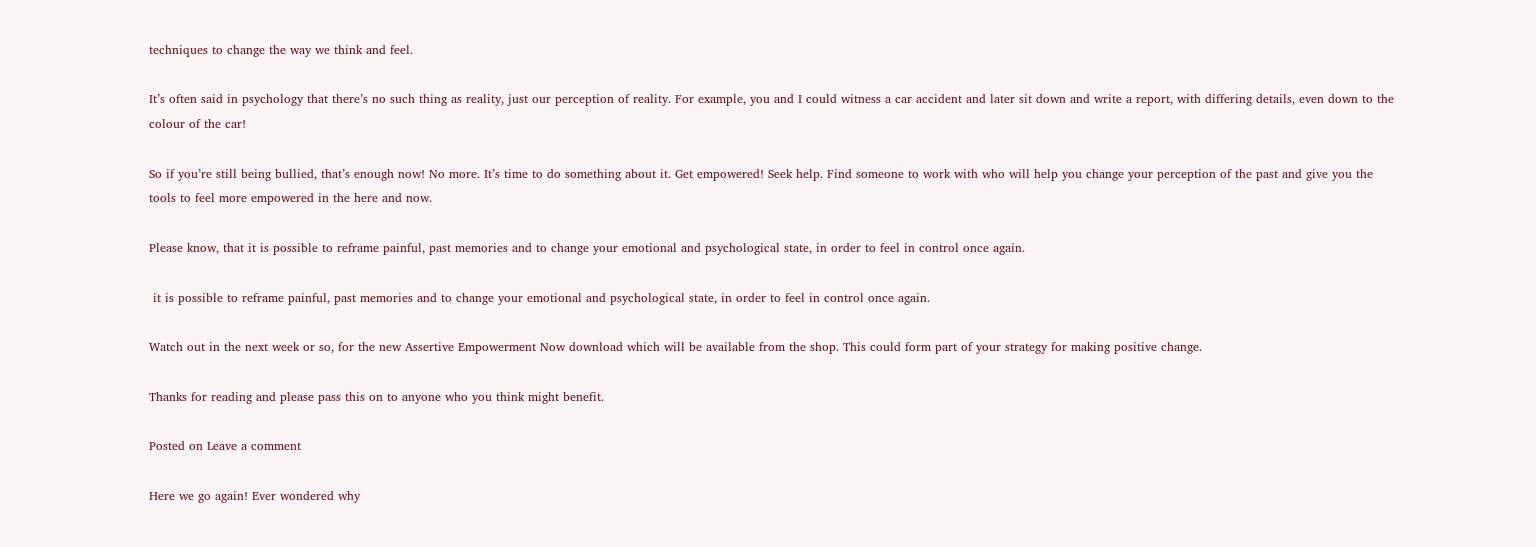techniques to change the way we think and feel.

It’s often said in psychology that there’s no such thing as reality, just our perception of reality. For example, you and I could witness a car accident and later sit down and write a report, with differing details, even down to the colour of the car!

So if you’re still being bullied, that’s enough now! No more. It’s time to do something about it. Get empowered! Seek help. Find someone to work with who will help you change your perception of the past and give you the tools to feel more empowered in the here and now.

Please know, that it is possible to reframe painful, past memories and to change your emotional and psychological state, in order to feel in control once again.

 it is possible to reframe painful, past memories and to change your emotional and psychological state, in order to feel in control once again.

Watch out in the next week or so, for the new Assertive Empowerment Now download which will be available from the shop. This could form part of your strategy for making positive change.

Thanks for reading and please pass this on to anyone who you think might benefit.

Posted on Leave a comment

Here we go again! Ever wondered why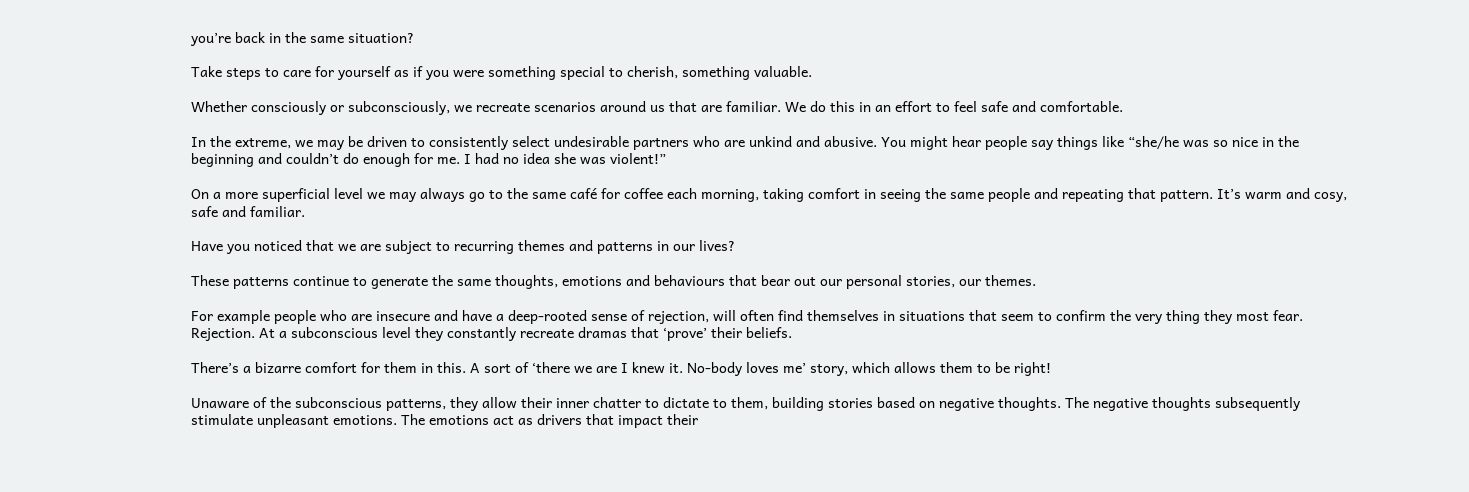you’re back in the same situation?

Take steps to care for yourself as if you were something special to cherish, something valuable.

Whether consciously or subconsciously, we recreate scenarios around us that are familiar. We do this in an effort to feel safe and comfortable.

In the extreme, we may be driven to consistently select undesirable partners who are unkind and abusive. You might hear people say things like “she/he was so nice in the beginning and couldn’t do enough for me. I had no idea she was violent!”

On a more superficial level we may always go to the same café for coffee each morning, taking comfort in seeing the same people and repeating that pattern. It’s warm and cosy, safe and familiar.

Have you noticed that we are subject to recurring themes and patterns in our lives?

These patterns continue to generate the same thoughts, emotions and behaviours that bear out our personal stories, our themes.

For example people who are insecure and have a deep-rooted sense of rejection, will often find themselves in situations that seem to confirm the very thing they most fear. Rejection. At a subconscious level they constantly recreate dramas that ‘prove’ their beliefs.

There’s a bizarre comfort for them in this. A sort of ‘there we are I knew it. No-body loves me’ story, which allows them to be right!

Unaware of the subconscious patterns, they allow their inner chatter to dictate to them, building stories based on negative thoughts. The negative thoughts subsequently stimulate unpleasant emotions. The emotions act as drivers that impact their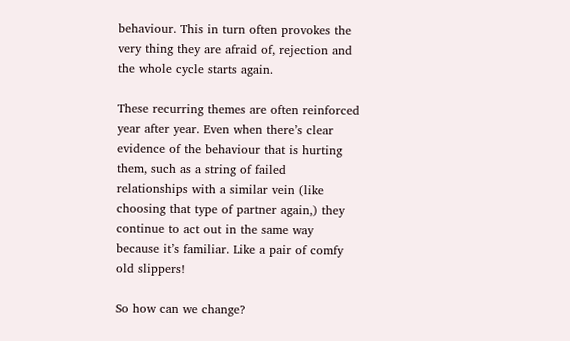behaviour. This in turn often provokes the very thing they are afraid of, rejection and the whole cycle starts again.

These recurring themes are often reinforced year after year. Even when there’s clear evidence of the behaviour that is hurting them, such as a string of failed relationships with a similar vein (like choosing that type of partner again,) they continue to act out in the same way because it’s familiar. Like a pair of comfy old slippers!

So how can we change?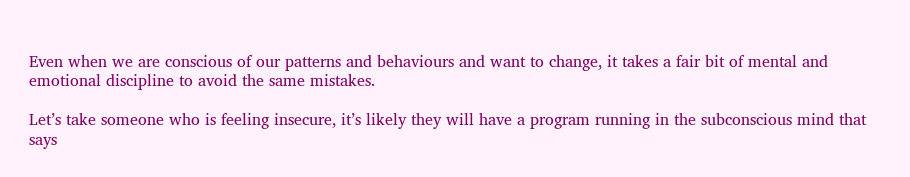Even when we are conscious of our patterns and behaviours and want to change, it takes a fair bit of mental and emotional discipline to avoid the same mistakes.

Let’s take someone who is feeling insecure, it’s likely they will have a program running in the subconscious mind that says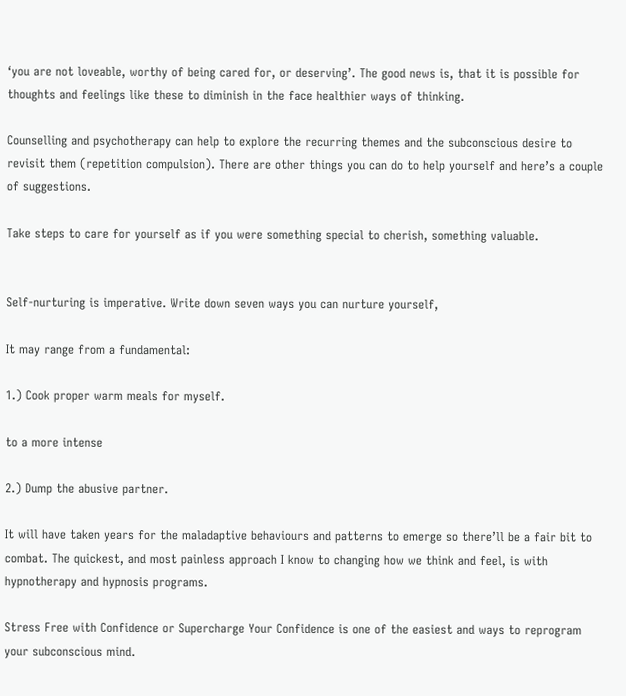‘you are not loveable, worthy of being cared for, or deserving’. The good news is, that it is possible for thoughts and feelings like these to diminish in the face healthier ways of thinking.

Counselling and psychotherapy can help to explore the recurring themes and the subconscious desire to revisit them (repetition compulsion). There are other things you can do to help yourself and here’s a couple of suggestions.

Take steps to care for yourself as if you were something special to cherish, something valuable.


Self-nurturing is imperative. Write down seven ways you can nurture yourself,

It may range from a fundamental:

1.) Cook proper warm meals for myself.

to a more intense

2.) Dump the abusive partner.

It will have taken years for the maladaptive behaviours and patterns to emerge so there’ll be a fair bit to combat. The quickest, and most painless approach I know to changing how we think and feel, is with hypnotherapy and hypnosis programs.

Stress Free with Confidence or Supercharge Your Confidence is one of the easiest and ways to reprogram your subconscious mind.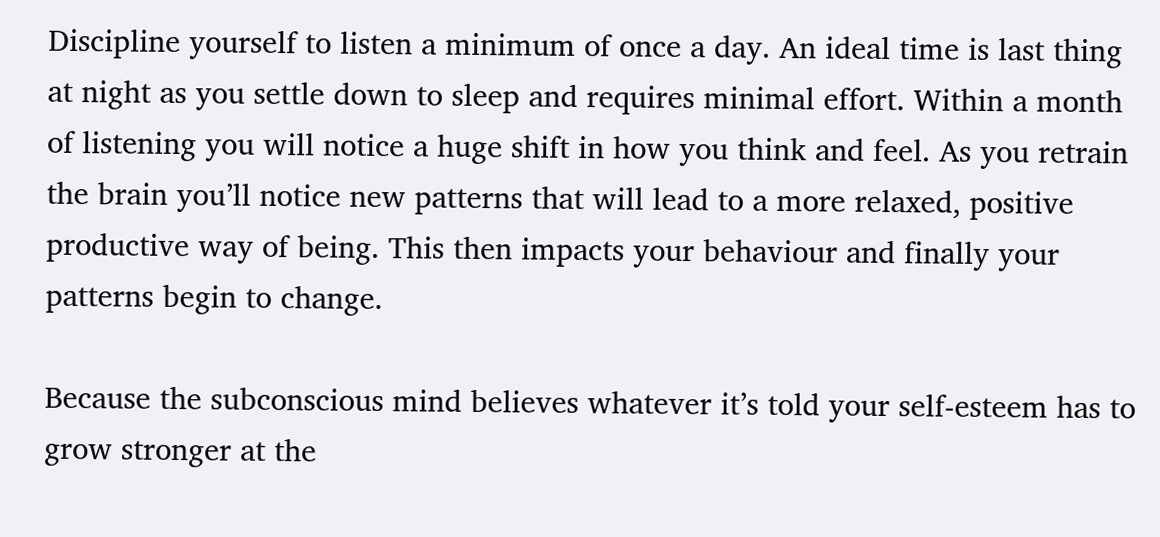Discipline yourself to listen a minimum of once a day. An ideal time is last thing at night as you settle down to sleep and requires minimal effort. Within a month of listening you will notice a huge shift in how you think and feel. As you retrain the brain you’ll notice new patterns that will lead to a more relaxed, positive productive way of being. This then impacts your behaviour and finally your patterns begin to change.

Because the subconscious mind believes whatever it’s told your self-esteem has to grow stronger at the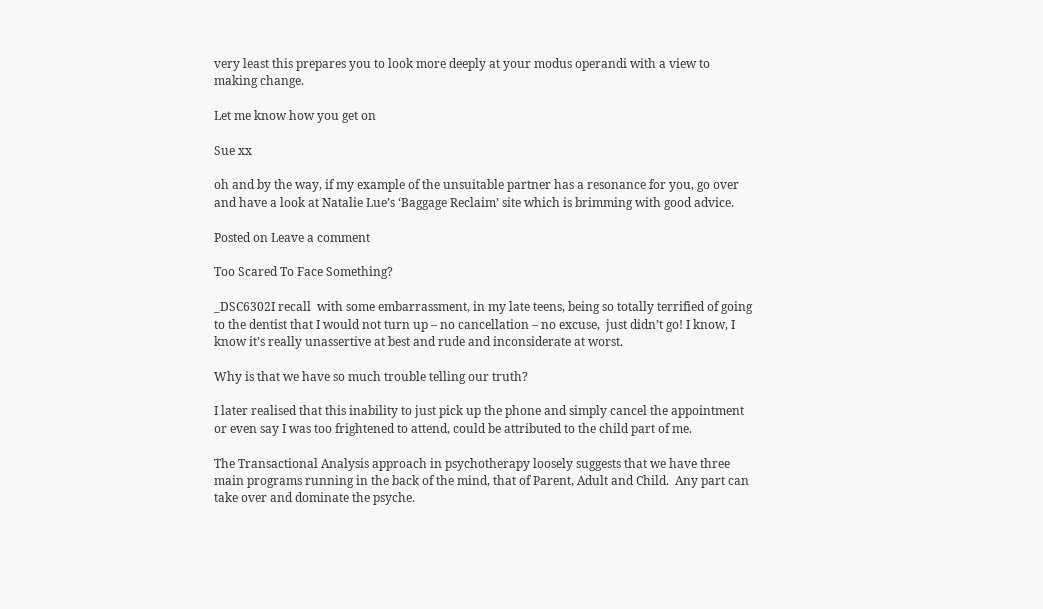very least this prepares you to look more deeply at your modus operandi with a view to making change.

Let me know how you get on

Sue xx

oh and by the way, if my example of the unsuitable partner has a resonance for you, go over and have a look at Natalie Lue’s ‘Baggage Reclaim’ site which is brimming with good advice.

Posted on Leave a comment

Too Scared To Face Something?

_DSC6302I recall  with some embarrassment, in my late teens, being so totally terrified of going to the dentist that I would not turn up – no cancellation – no excuse,  just didn’t go! I know, I know it’s really unassertive at best and rude and inconsiderate at worst.

Why is that we have so much trouble telling our truth?

I later realised that this inability to just pick up the phone and simply cancel the appointment or even say I was too frightened to attend, could be attributed to the child part of me.

The Transactional Analysis approach in psychotherapy loosely suggests that we have three main programs running in the back of the mind, that of Parent, Adult and Child.  Any part can take over and dominate the psyche.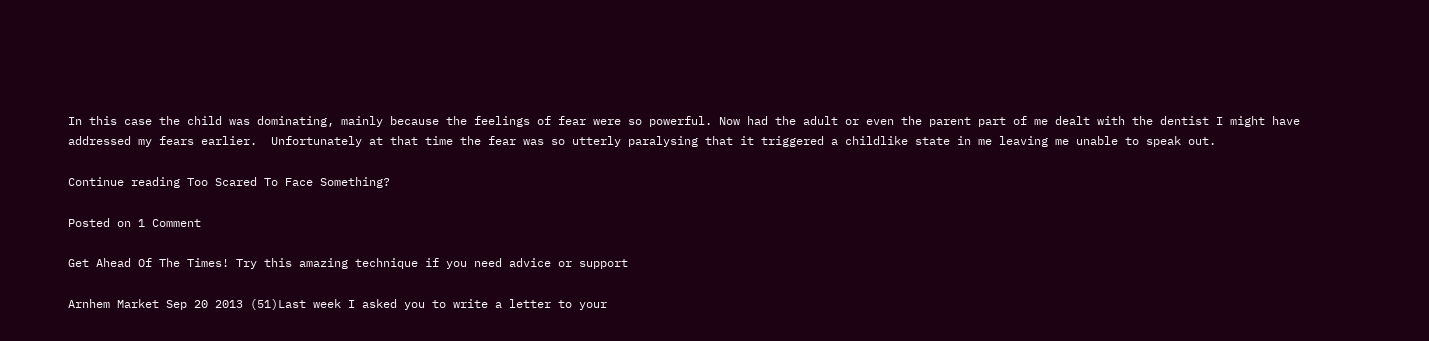In this case the child was dominating, mainly because the feelings of fear were so powerful. Now had the adult or even the parent part of me dealt with the dentist I might have addressed my fears earlier.  Unfortunately at that time the fear was so utterly paralysing that it triggered a childlike state in me leaving me unable to speak out.

Continue reading Too Scared To Face Something?

Posted on 1 Comment

Get Ahead Of The Times! Try this amazing technique if you need advice or support

Arnhem Market Sep 20 2013 (51)Last week I asked you to write a letter to your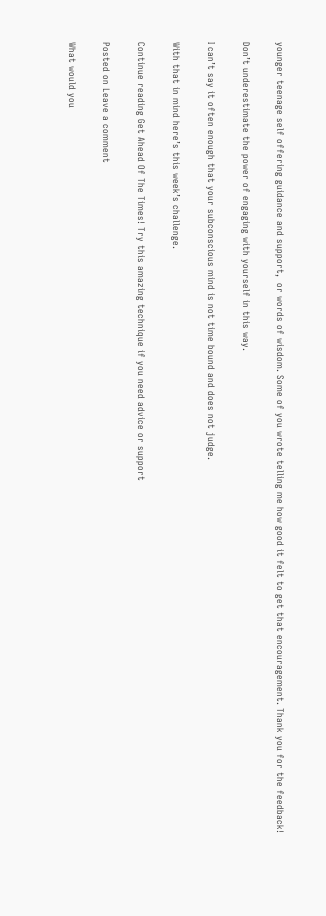younger teenage self offering guidance and support,  or words of wisdom. Some of you wrote telling me how good it felt to get that encouragement. Thank you for the feedback!

Don’t underestimate the power of engaging with yourself in this way.

I can’t say it often enough that your subconscious mind is not time bound and does not judge.

With that in mind here’s this week’s challenge.

Continue reading Get Ahead Of The Times! Try this amazing technique if you need advice or support

Posted on Leave a comment

What would you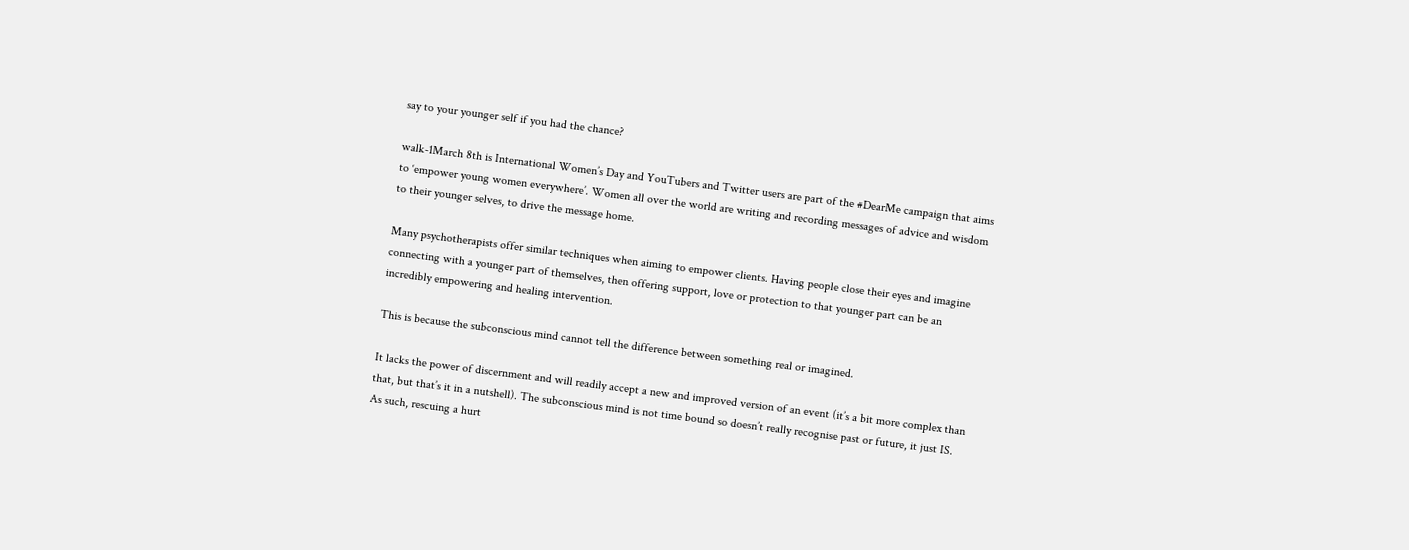say to your younger self if you had the chance?

walk-1March 8th is International Women’s Day and YouTubers and Twitter users are part of the #DearMe campaign that aims to ‘empower young women everywhere’. Women all over the world are writing and recording messages of advice and wisdom to their younger selves, to drive the message home.

Many psychotherapists offer similar techniques when aiming to empower clients. Having people close their eyes and imagine connecting with a younger part of themselves, then offering support, love or protection to that younger part can be an incredibly empowering and healing intervention.

This is because the subconscious mind cannot tell the difference between something real or imagined.

It lacks the power of discernment and will readily accept a new and improved version of an event (it’s a bit more complex than that, but that’s it in a nutshell). The subconscious mind is not time bound so doesn’t really recognise past or future, it just IS. As such, rescuing a hurt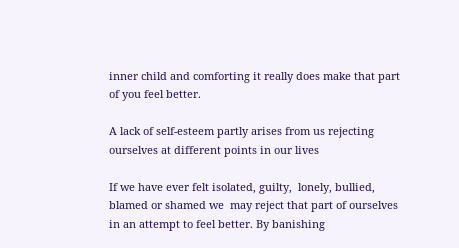inner child and comforting it really does make that part of you feel better.

A lack of self-esteem partly arises from us rejecting ourselves at different points in our lives

If we have ever felt isolated, guilty,  lonely, bullied,  blamed or shamed we  may reject that part of ourselves in an attempt to feel better. By banishing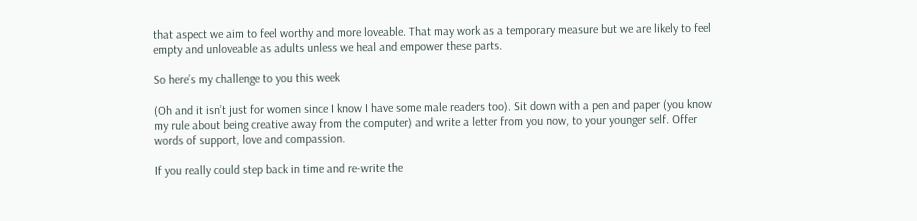that aspect we aim to feel worthy and more loveable. That may work as a temporary measure but we are likely to feel empty and unloveable as adults unless we heal and empower these parts.

So here’s my challenge to you this week

(Oh and it isn’t just for women since I know I have some male readers too). Sit down with a pen and paper (you know my rule about being creative away from the computer) and write a letter from you now, to your younger self. Offer words of support, love and compassion.

If you really could step back in time and re-write the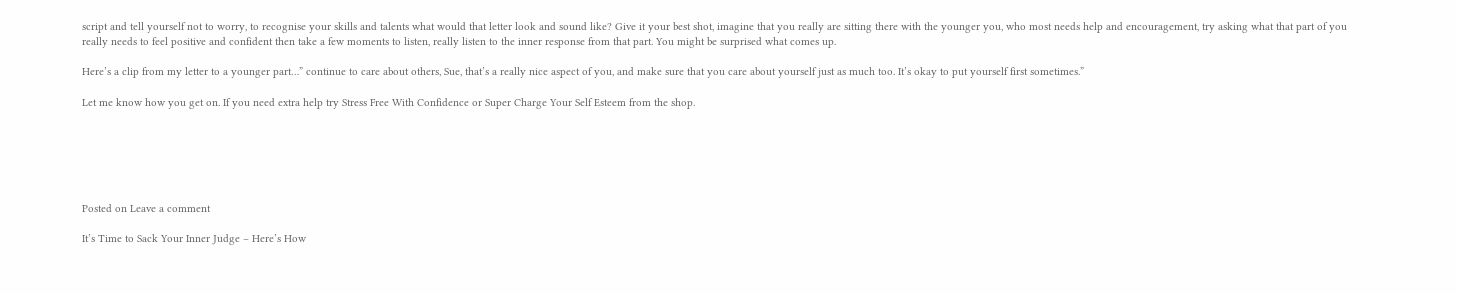script and tell yourself not to worry, to recognise your skills and talents what would that letter look and sound like? Give it your best shot, imagine that you really are sitting there with the younger you, who most needs help and encouragement, try asking what that part of you really needs to feel positive and confident then take a few moments to listen, really listen to the inner response from that part. You might be surprised what comes up.

Here’s a clip from my letter to a younger part…” continue to care about others, Sue, that’s a really nice aspect of you, and make sure that you care about yourself just as much too. It’s okay to put yourself first sometimes.”

Let me know how you get on. If you need extra help try Stress Free With Confidence or Super Charge Your Self Esteem from the shop.






Posted on Leave a comment

It’s Time to Sack Your Inner Judge – Here’s How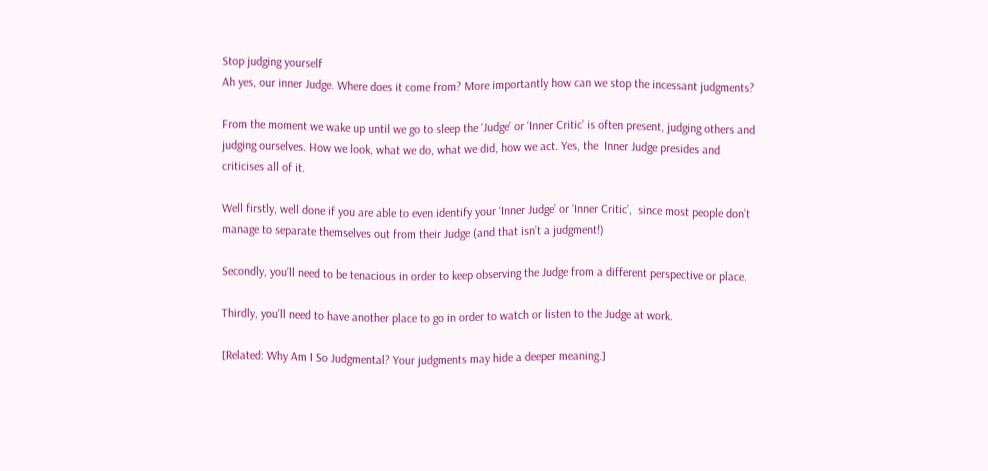Stop judging yourself
Ah yes, our inner Judge. Where does it come from? More importantly how can we stop the incessant judgments?

From the moment we wake up until we go to sleep the ‘Judge’ or ‘Inner Critic’ is often present, judging others and judging ourselves. How we look, what we do, what we did, how we act. Yes, the  Inner Judge presides and criticises all of it.

Well firstly, well done if you are able to even identify your ‘Inner Judge’ or ‘Inner Critic’,  since most people don’t  manage to separate themselves out from their Judge (and that isn’t a judgment!)

Secondly, you’ll need to be tenacious in order to keep observing the Judge from a different perspective or place.

Thirdly, you’ll need to have another place to go in order to watch or listen to the Judge at work.

[Related: Why Am I So Judgmental? Your judgments may hide a deeper meaning.]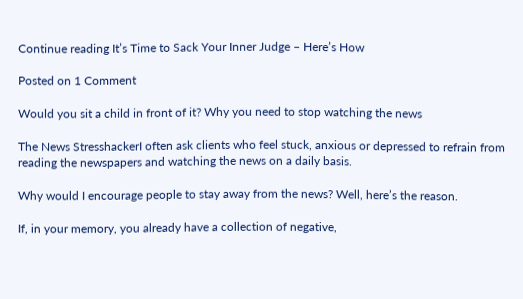Continue reading It’s Time to Sack Your Inner Judge – Here’s How

Posted on 1 Comment

Would you sit a child in front of it? Why you need to stop watching the news

The News StresshackerI often ask clients who feel stuck, anxious or depressed to refrain from reading the newspapers and watching the news on a daily basis.

Why would I encourage people to stay away from the news? Well, here’s the reason.

If, in your memory, you already have a collection of negative,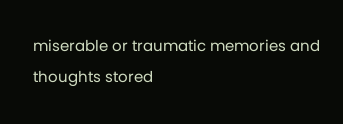miserable or traumatic memories and thoughts stored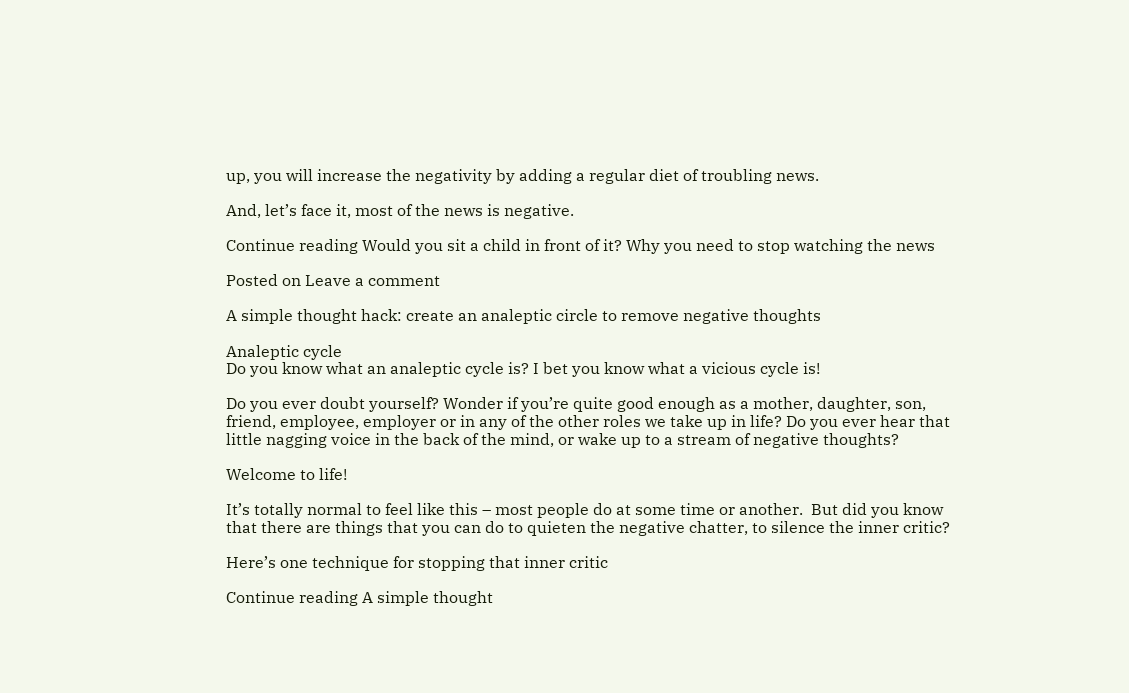up, you will increase the negativity by adding a regular diet of troubling news.

And, let’s face it, most of the news is negative.

Continue reading Would you sit a child in front of it? Why you need to stop watching the news

Posted on Leave a comment

A simple thought hack: create an analeptic circle to remove negative thoughts

Analeptic cycle
Do you know what an analeptic cycle is? I bet you know what a vicious cycle is!

Do you ever doubt yourself? Wonder if you’re quite good enough as a mother, daughter, son, friend, employee, employer or in any of the other roles we take up in life? Do you ever hear that little nagging voice in the back of the mind, or wake up to a stream of negative thoughts?

Welcome to life!

It’s totally normal to feel like this – most people do at some time or another.  But did you know that there are things that you can do to quieten the negative chatter, to silence the inner critic?

Here’s one technique for stopping that inner critic

Continue reading A simple thought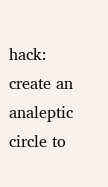hack: create an analeptic circle to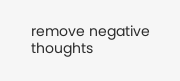remove negative thoughts